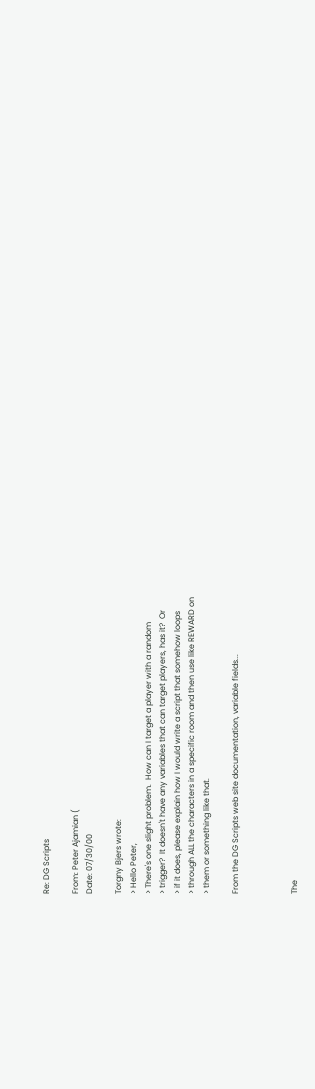Re: DG Scripts

From: Peter Ajamian (
Date: 07/30/00

Torgny Bjers wrote:
> Hello Peter,
> There's one slight problem.  How can I target a player with a random
> trigger?  It doesn't have any variables that can target players, has it?  Or
> if it does, please explain how I would write a script that somehow loops
> through ALL the characters in a specific room and then use like REWARD on
> them or something like that.

From the DG Scripts web site documentation, variable fields...



The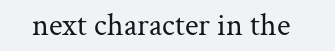next character in the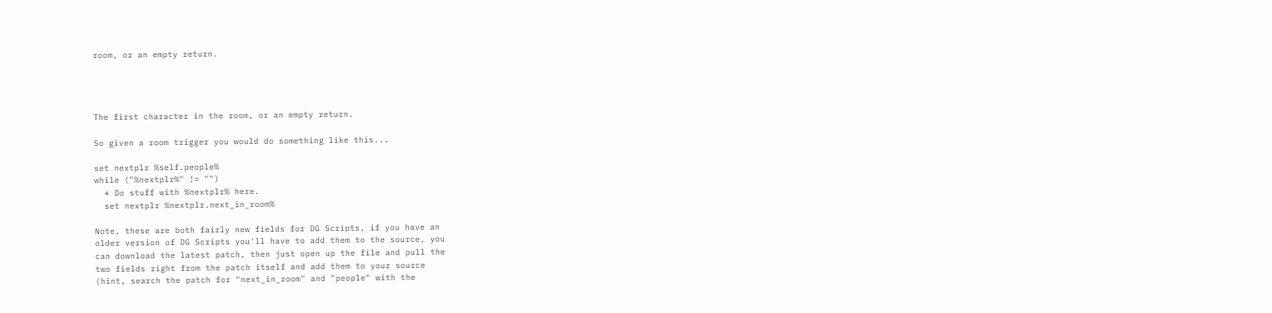room, or an empty return.




The first character in the room, or an empty return.

So given a room trigger you would do something like this...

set nextplr %self.people%
while ("%nextplr%" != "")
  * Do stuff with %nextplr% here.
  set nextplr %nextplr.next_in_room%

Note, these are both fairly new fields for DG Scripts, if you have an
older version of DG Scripts you'll have to add them to the source, you
can download the latest patch, then just open up the file and pull the
two fields right from the patch itself and add them to your source
(hint, search the patch for "next_in_room" and "people" with the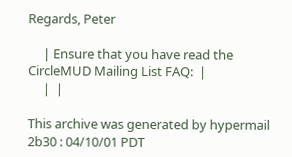Regards, Peter

     | Ensure that you have read the CircleMUD Mailing List FAQ:  |
     |  |

This archive was generated by hypermail 2b30 : 04/10/01 PDT